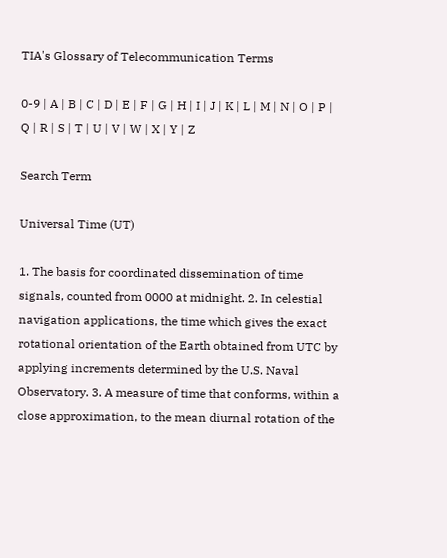TIA's Glossary of Telecommunication Terms

0-9 | A | B | C | D | E | F | G | H | I | J | K | L | M | N | O | P | Q | R | S | T | U | V | W | X | Y | Z

Search Term

Universal Time (UT)

1. The basis for coordinated dissemination of time signals, counted from 0000 at midnight. 2. In celestial navigation applications, the time which gives the exact rotational orientation of the Earth obtained from UTC by applying increments determined by the U.S. Naval Observatory. 3. A measure of time that conforms, within a close approximation, to the mean diurnal rotation of the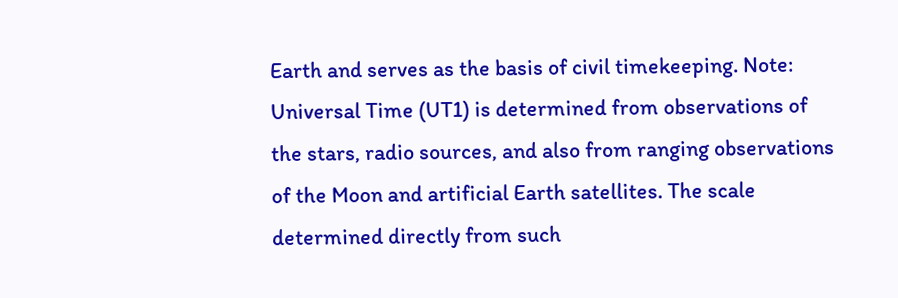Earth and serves as the basis of civil timekeeping. Note: Universal Time (UT1) is determined from observations of the stars, radio sources, and also from ranging observations of the Moon and artificial Earth satellites. The scale determined directly from such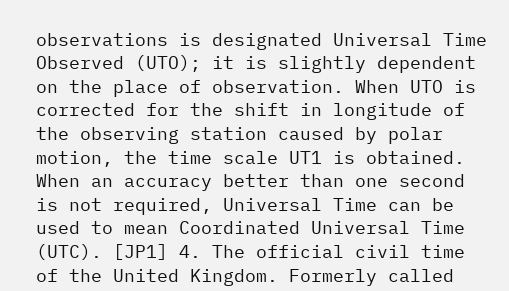observations is designated Universal Time Observed (UTO); it is slightly dependent on the place of observation. When UTO is corrected for the shift in longitude of the observing station caused by polar motion, the time scale UT1 is obtained. When an accuracy better than one second is not required, Universal Time can be used to mean Coordinated Universal Time (UTC). [JP1] 4. The official civil time of the United Kingdom. Formerly called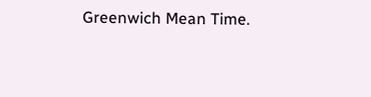Greenwich Mean Time.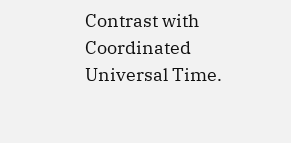Contrast with Coordinated Universal Time.